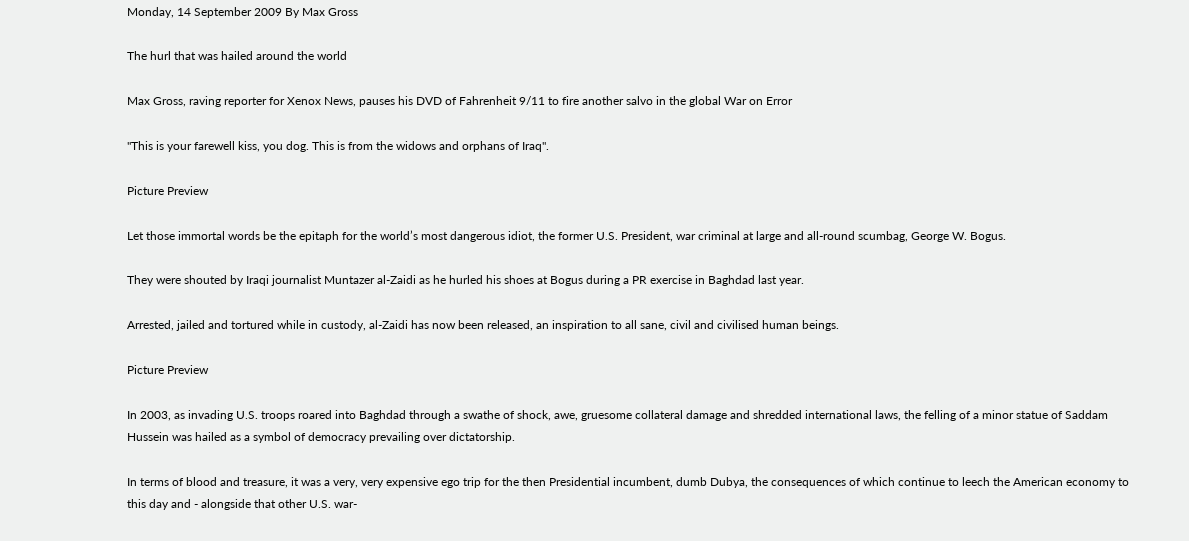Monday, 14 September 2009 By Max Gross

The hurl that was hailed around the world

Max Gross, raving reporter for Xenox News, pauses his DVD of Fahrenheit 9/11 to fire another salvo in the global War on Error

''This is your farewell kiss, you dog. This is from the widows and orphans of Iraq".

Picture Preview

Let those immortal words be the epitaph for the world’s most dangerous idiot, the former U.S. President, war criminal at large and all-round scumbag, George W. Bogus.

They were shouted by Iraqi journalist Muntazer al-Zaidi as he hurled his shoes at Bogus during a PR exercise in Baghdad last year.

Arrested, jailed and tortured while in custody, al-Zaidi has now been released, an inspiration to all sane, civil and civilised human beings.

Picture Preview

In 2003, as invading U.S. troops roared into Baghdad through a swathe of shock, awe, gruesome collateral damage and shredded international laws, the felling of a minor statue of Saddam Hussein was hailed as a symbol of democracy prevailing over dictatorship.

In terms of blood and treasure, it was a very, very expensive ego trip for the then Presidential incumbent, dumb Dubya, the consequences of which continue to leech the American economy to this day and - alongside that other U.S. war-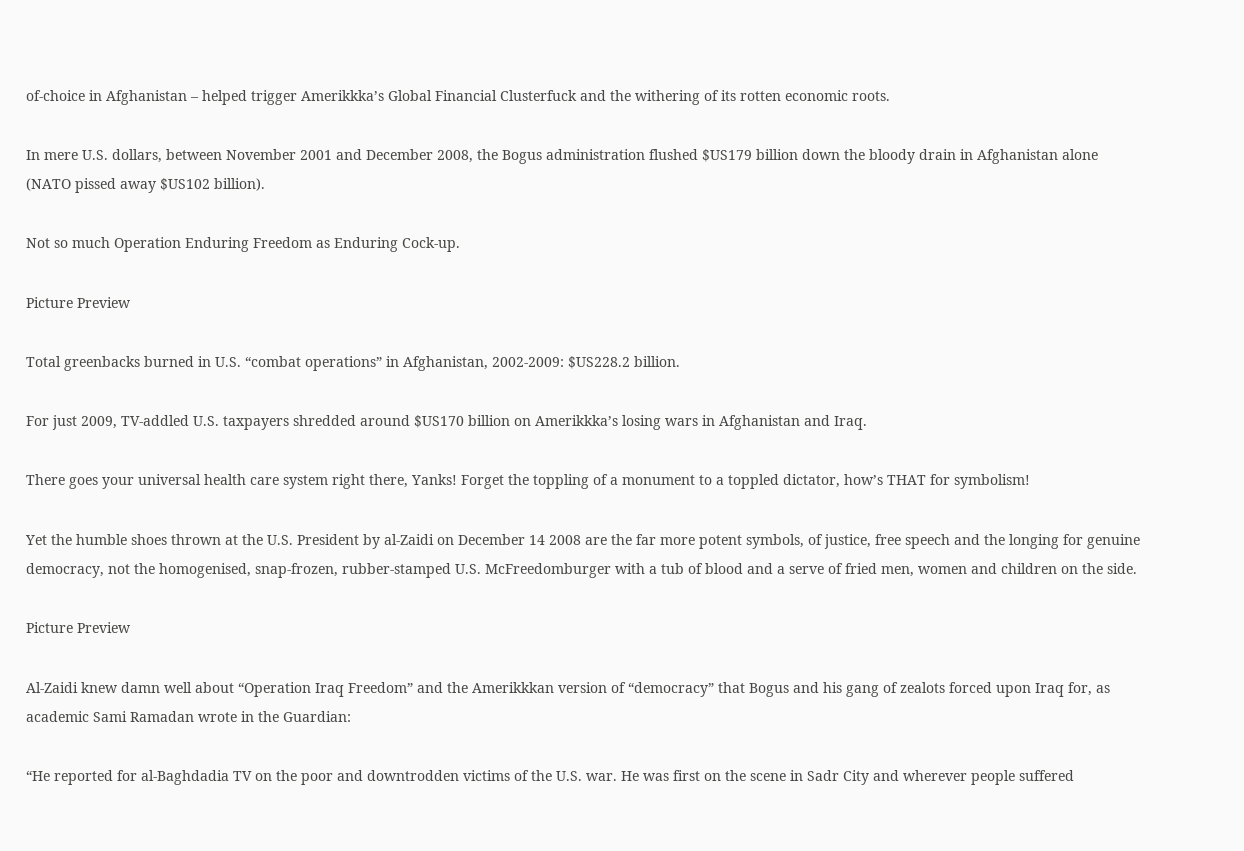of-choice in Afghanistan – helped trigger Amerikkka’s Global Financial Clusterfuck and the withering of its rotten economic roots.

In mere U.S. dollars, between November 2001 and December 2008, the Bogus administration flushed $US179 billion down the bloody drain in Afghanistan alone (NATO pissed away $US102 billion).

Not so much Operation Enduring Freedom as Enduring Cock-up.

Picture Preview

Total greenbacks burned in U.S. “combat operations” in Afghanistan, 2002-2009: $US228.2 billion.

For just 2009, TV-addled U.S. taxpayers shredded around $US170 billion on Amerikkka’s losing wars in Afghanistan and Iraq.

There goes your universal health care system right there, Yanks! Forget the toppling of a monument to a toppled dictator, how’s THAT for symbolism!

Yet the humble shoes thrown at the U.S. President by al-Zaidi on December 14 2008 are the far more potent symbols, of justice, free speech and the longing for genuine democracy, not the homogenised, snap-frozen, rubber-stamped U.S. McFreedomburger with a tub of blood and a serve of fried men, women and children on the side.

Picture Preview

Al-Zaidi knew damn well about “Operation Iraq Freedom” and the Amerikkkan version of “democracy” that Bogus and his gang of zealots forced upon Iraq for, as academic Sami Ramadan wrote in the Guardian:

“He reported for al-Baghdadia TV on the poor and downtrodden victims of the U.S. war. He was first on the scene in Sadr City and wherever people suffered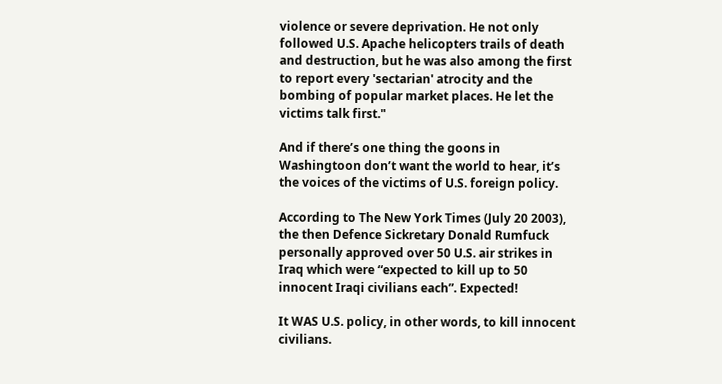violence or severe deprivation. He not only followed U.S. Apache helicopters trails of death and destruction, but he was also among the first to report every 'sectarian' atrocity and the bombing of popular market places. He let the victims talk first."

And if there’s one thing the goons in Washingtoon don’t want the world to hear, it’s the voices of the victims of U.S. foreign policy.

According to The New York Times (July 20 2003), the then Defence Sickretary Donald Rumfuck personally approved over 50 U.S. air strikes in Iraq which were “expected to kill up to 50 innocent Iraqi civilians each”. Expected!

It WAS U.S. policy, in other words, to kill innocent civilians.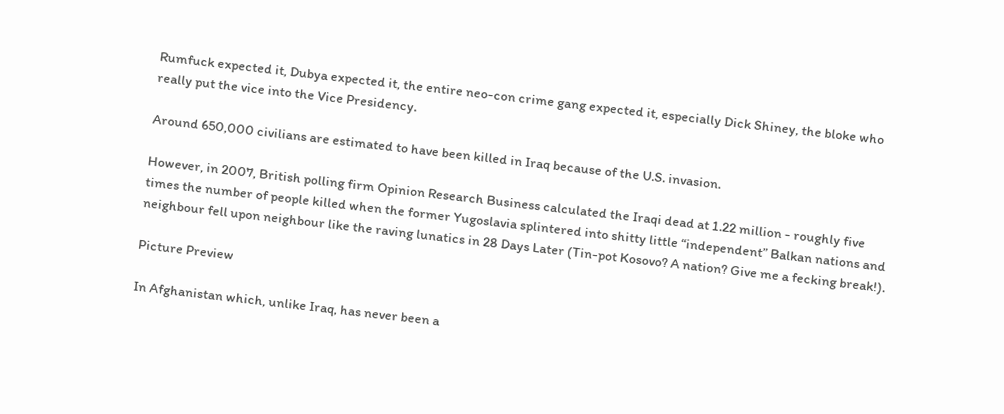Rumfuck expected it, Dubya expected it, the entire neo-con crime gang expected it, especially Dick Shiney, the bloke who really put the vice into the Vice Presidency.

Around 650,000 civilians are estimated to have been killed in Iraq because of the U.S. invasion.

However, in 2007, British polling firm Opinion Research Business calculated the Iraqi dead at 1.22 million - roughly five times the number of people killed when the former Yugoslavia splintered into shitty little “independent” Balkan nations and neighbour fell upon neighbour like the raving lunatics in 28 Days Later (Tin-pot Kosovo? A nation? Give me a fecking break!).

Picture Preview

In Afghanistan which, unlike Iraq, has never been a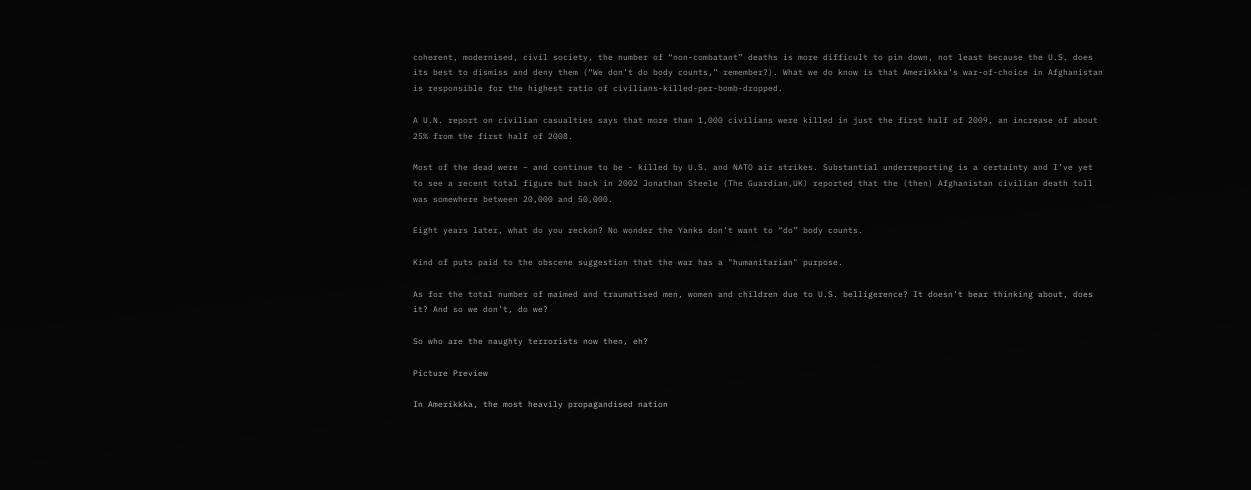coherent, modernised, civil society, the number of “non-combatant” deaths is more difficult to pin down, not least because the U.S. does its best to dismiss and deny them (“We don’t do body counts,” remember?). What we do know is that Amerikkka’s war-of-choice in Afghanistan is responsible for the highest ratio of civilians-killed-per-bomb-dropped.

A U.N. report on civilian casualties says that more than 1,000 civilians were killed in just the first half of 2009, an increase of about 25% from the first half of 2008.

Most of the dead were – and continue to be - killed by U.S. and NATO air strikes. Substantial underreporting is a certainty and I’ve yet to see a recent total figure but back in 2002 Jonathan Steele (The Guardian,UK) reported that the (then) Afghanistan civilian death toll was somewhere between 20,000 and 50,000.

Eight years later, what do you reckon? No wonder the Yanks don’t want to “do” body counts.

Kind of puts paid to the obscene suggestion that the war has a "humanitarian" purpose.

As for the total number of maimed and traumatised men, women and children due to U.S. belligerence? It doesn’t bear thinking about, does it? And so we don’t, do we?

So who are the naughty terrorists now then, eh?

Picture Preview

In Amerikkka, the most heavily propagandised nation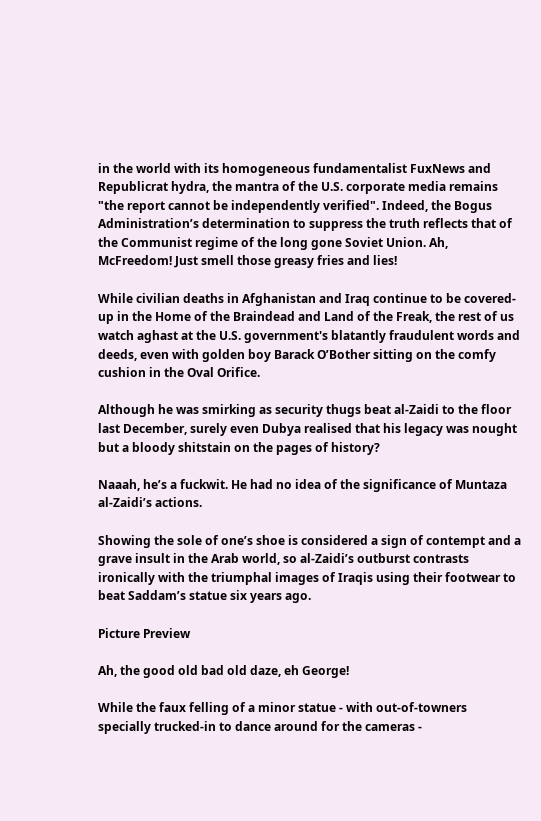in the world with its homogeneous fundamentalist FuxNews and Republicrat hydra, the mantra of the U.S. corporate media remains "the report cannot be independently verified". Indeed, the Bogus Administration’s determination to suppress the truth reflects that of the Communist regime of the long gone Soviet Union. Ah, McFreedom! Just smell those greasy fries and lies!

While civilian deaths in Afghanistan and Iraq continue to be covered-up in the Home of the Braindead and Land of the Freak, the rest of us watch aghast at the U.S. government's blatantly fraudulent words and deeds, even with golden boy Barack O’Bother sitting on the comfy cushion in the Oval Orifice.

Although he was smirking as security thugs beat al-Zaidi to the floor last December, surely even Dubya realised that his legacy was nought but a bloody shitstain on the pages of history?

Naaah, he’s a fuckwit. He had no idea of the significance of Muntaza al-Zaidi’s actions.

Showing the sole of one’s shoe is considered a sign of contempt and a grave insult in the Arab world, so al-Zaidi’s outburst contrasts ironically with the triumphal images of Iraqis using their footwear to beat Saddam’s statue six years ago.

Picture Preview

Ah, the good old bad old daze, eh George!

While the faux felling of a minor statue - with out-of-towners specially trucked-in to dance around for the cameras -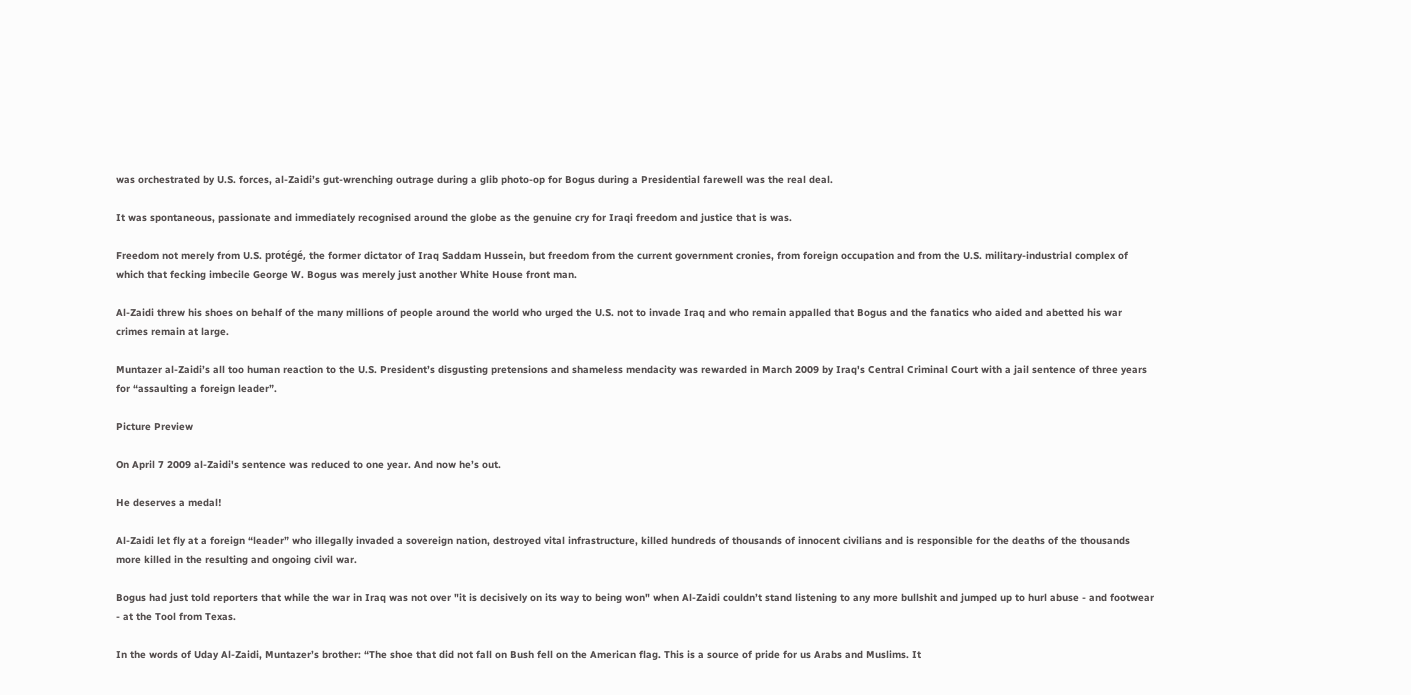was orchestrated by U.S. forces, al-Zaidi’s gut-wrenching outrage during a glib photo-op for Bogus during a Presidential farewell was the real deal.

It was spontaneous, passionate and immediately recognised around the globe as the genuine cry for Iraqi freedom and justice that is was.

Freedom not merely from U.S. protégé, the former dictator of Iraq Saddam Hussein, but freedom from the current government cronies, from foreign occupation and from the U.S. military-industrial complex of which that fecking imbecile George W. Bogus was merely just another White House front man.

Al-Zaidi threw his shoes on behalf of the many millions of people around the world who urged the U.S. not to invade Iraq and who remain appalled that Bogus and the fanatics who aided and abetted his war crimes remain at large.

Muntazer al-Zaidi’s all too human reaction to the U.S. President’s disgusting pretensions and shameless mendacity was rewarded in March 2009 by Iraq's Central Criminal Court with a jail sentence of three years for “assaulting a foreign leader”.

Picture Preview

On April 7 2009 al-Zaidi's sentence was reduced to one year. And now he’s out.

He deserves a medal!

Al-Zaidi let fly at a foreign “leader” who illegally invaded a sovereign nation, destroyed vital infrastructure, killed hundreds of thousands of innocent civilians and is responsible for the deaths of the thousands more killed in the resulting and ongoing civil war.

Bogus had just told reporters that while the war in Iraq was not over "it is decisively on its way to being won" when Al-Zaidi couldn’t stand listening to any more bullshit and jumped up to hurl abuse - and footwear - at the Tool from Texas.

In the words of Uday Al-Zaidi, Muntazer’s brother: “The shoe that did not fall on Bush fell on the American flag. This is a source of pride for us Arabs and Muslims. It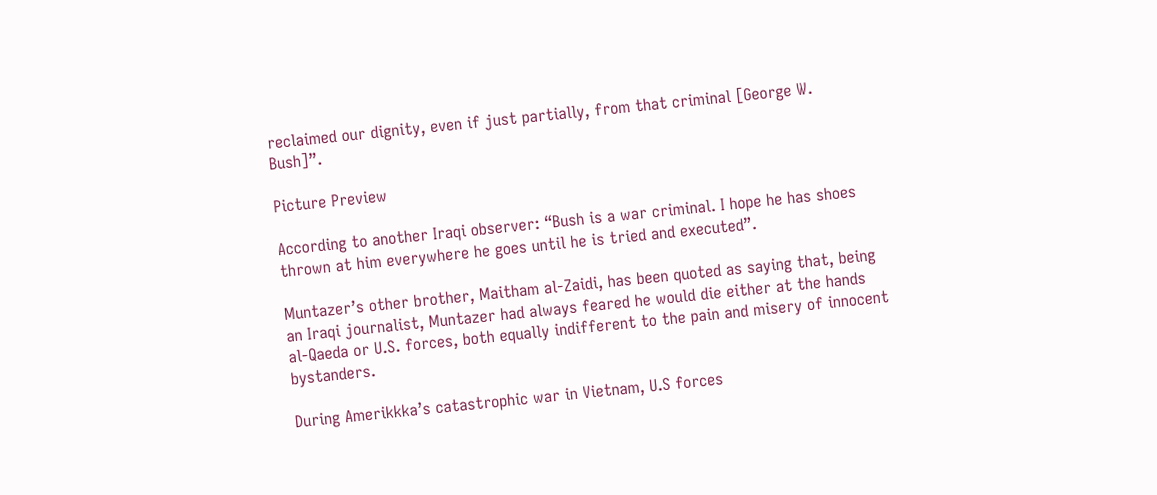reclaimed our dignity, even if just partially, from that criminal [George W. Bush]”.

Picture Preview

According to another Iraqi observer: “Bush is a war criminal. I hope he has shoes thrown at him everywhere he goes until he is tried and executed”.

Muntazer’s other brother, Maitham al-Zaidi, has been quoted as saying that, being an Iraqi journalist, Muntazer had always feared he would die either at the hands al-Qaeda or U.S. forces, both equally indifferent to the pain and misery of innocent bystanders.

During Amerikkka’s catastrophic war in Vietnam, U.S forces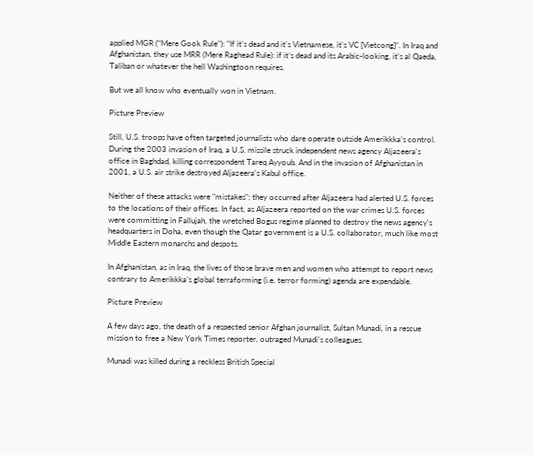applied MGR (“Mere Gook Rule"): "If it’s dead and it's Vietnamese, it’s VC [Vietcong]”. In Iraq and Afghanistan, they use MRR (Mere Raghead Rule): if it’s dead and its Arabic-looking, it’s al Qaeda, Taliban or whatever the hell Washingtoon requires.

But we all know who eventually won in Vietnam.

Picture Preview

Still, U.S. troops have often targeted journalists who dare operate outside Amerikkka’s control. During the 2003 invasion of Iraq, a U.S. missile struck independent news agency Aljazeera's office in Baghdad, killing correspondent Tareq Ayyoub. And in the invasion of Afghanistan in 2001, a U.S. air strike destroyed Aljazeera's Kabul office.

Neither of these attacks were "mistakes"; they occurred after Aljazeera had alerted U.S. forces to the locations of their offices. In fact, as Aljazeera reported on the war crimes U.S. forces were committing in Fallujah, the wretched Bogus regime planned to destroy the news agency's headquarters in Doha, even though the Qatar government is a U.S. collaborator, much like most Middle Eastern monarchs and despots.

In Afghanistan, as in Iraq, the lives of those brave men and women who attempt to report news contrary to Amerikkka’s global terraforming (i.e. terror forming) agenda are expendable.

Picture Preview

A few days ago, the death of a respected senior Afghan journalist, Sultan Munadi, in a rescue mission to free a New York Times reporter, outraged Munadi’s colleagues.

Munadi was killed during a reckless British Special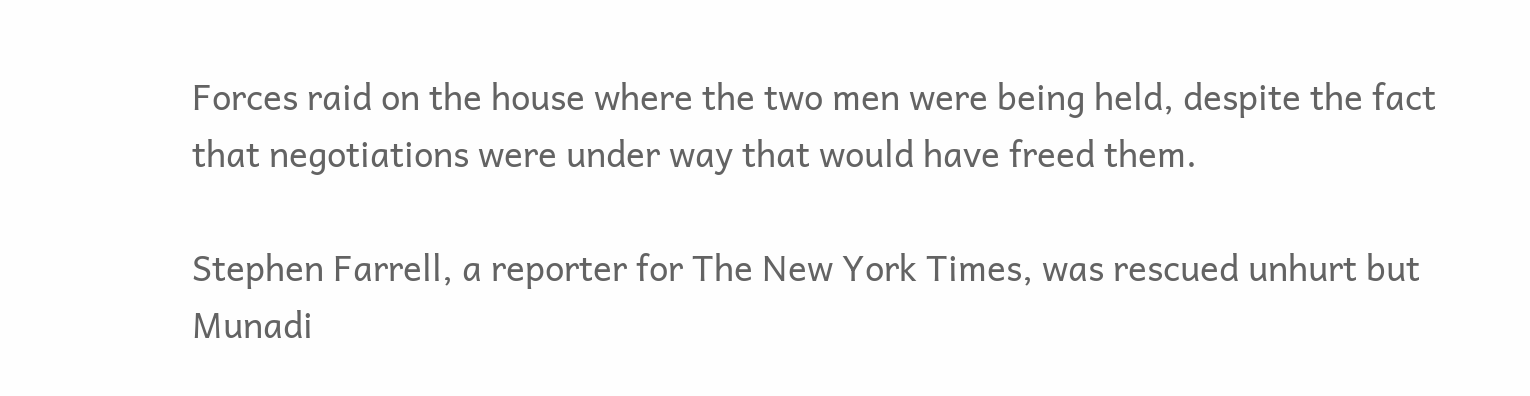Forces raid on the house where the two men were being held, despite the fact that negotiations were under way that would have freed them.

Stephen Farrell, a reporter for The New York Times, was rescued unhurt but Munadi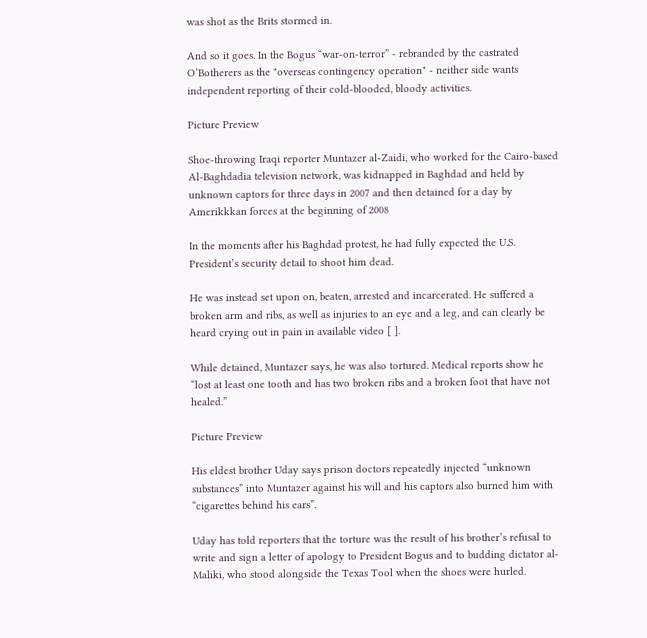was shot as the Brits stormed in.

And so it goes. In the Bogus “war-on-terror” - rebranded by the castrated O’Botherers as the "overseas contingency operation" - neither side wants independent reporting of their cold-blooded, bloody activities.

Picture Preview

Shoe-throwing Iraqi reporter Muntazer al-Zaidi, who worked for the Cairo-based Al-Baghdadia television network, was kidnapped in Baghdad and held by unknown captors for three days in 2007 and then detained for a day by Amerikkkan forces at the beginning of 2008

In the moments after his Baghdad protest, he had fully expected the U.S. President’s security detail to shoot him dead.

He was instead set upon on, beaten, arrested and incarcerated. He suffered a broken arm and ribs, as well as injuries to an eye and a leg, and can clearly be heard crying out in pain in available video [ ].

While detained, Muntazer says, he was also tortured. Medical reports show he “lost at least one tooth and has two broken ribs and a broken foot that have not healed.”

Picture Preview

His eldest brother Uday says prison doctors repeatedly injected “unknown substances” into Muntazer against his will and his captors also burned him with “cigarettes behind his ears”.

Uday has told reporters that the torture was the result of his brother’s refusal to write and sign a letter of apology to President Bogus and to budding dictator al-Maliki, who stood alongside the Texas Tool when the shoes were hurled.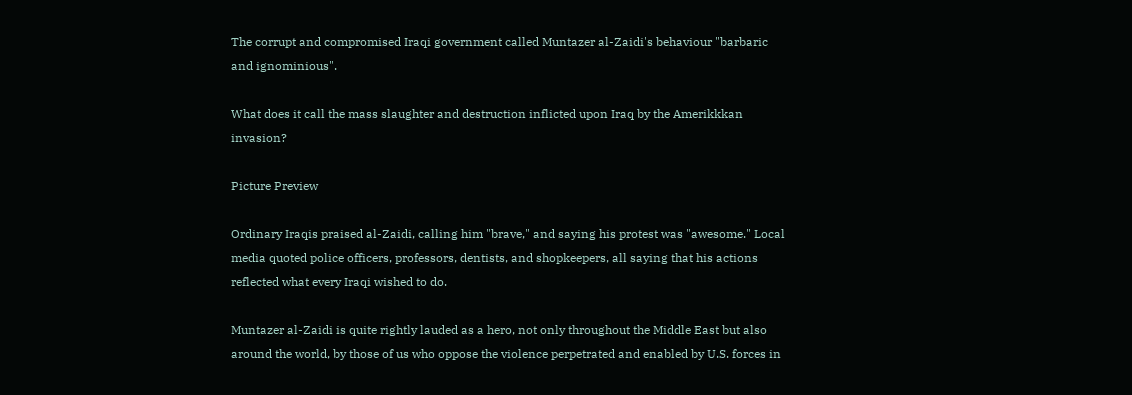The corrupt and compromised Iraqi government called Muntazer al-Zaidi's behaviour "barbaric and ignominious".

What does it call the mass slaughter and destruction inflicted upon Iraq by the Amerikkkan invasion?

Picture Preview

Ordinary Iraqis praised al-Zaidi, calling him "brave," and saying his protest was "awesome." Local media quoted police officers, professors, dentists, and shopkeepers, all saying that his actions reflected what every Iraqi wished to do.

Muntazer al-Zaidi is quite rightly lauded as a hero, not only throughout the Middle East but also around the world, by those of us who oppose the violence perpetrated and enabled by U.S. forces in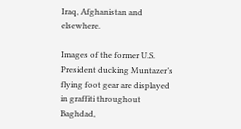Iraq, Afghanistan and elsewhere.

Images of the former U.S. President ducking Muntazer’s flying foot gear are displayed in graffiti throughout Baghdad,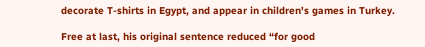decorate T-shirts in Egypt, and appear in children's games in Turkey.

Free at last, his original sentence reduced “for good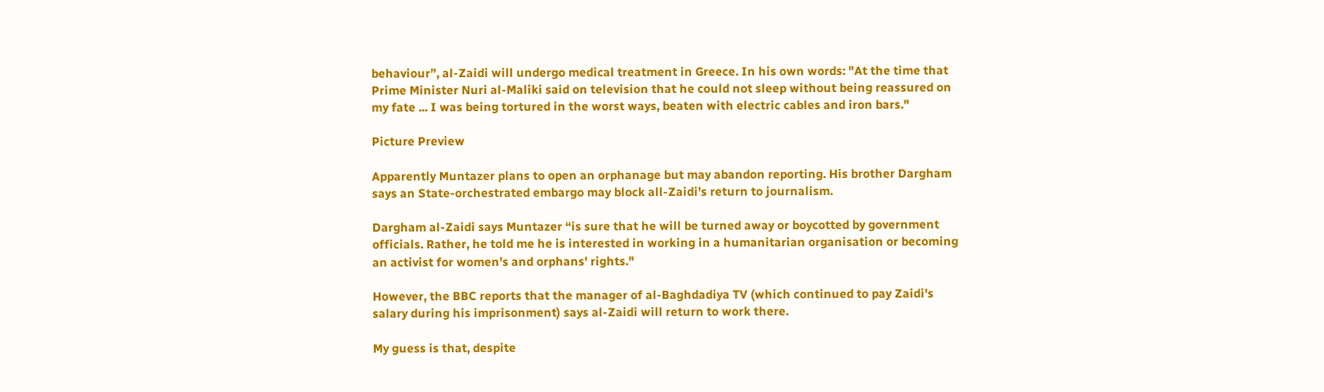behaviour”, al-Zaidi will undergo medical treatment in Greece. In his own words: "At the time that Prime Minister Nuri al-Maliki said on television that he could not sleep without being reassured on my fate ... I was being tortured in the worst ways, beaten with electric cables and iron bars."

Picture Preview

Apparently Muntazer plans to open an orphanage but may abandon reporting. His brother Dargham says an State-orchestrated embargo may block all-Zaidi's return to journalism.

Dargham al-Zaidi says Muntazer “is sure that he will be turned away or boycotted by government officials. Rather, he told me he is interested in working in a humanitarian organisation or becoming an activist for women's and orphans' rights."

However, the BBC reports that the manager of al-Baghdadiya TV (which continued to pay Zaidi's salary during his imprisonment) says al-Zaidi will return to work there.

My guess is that, despite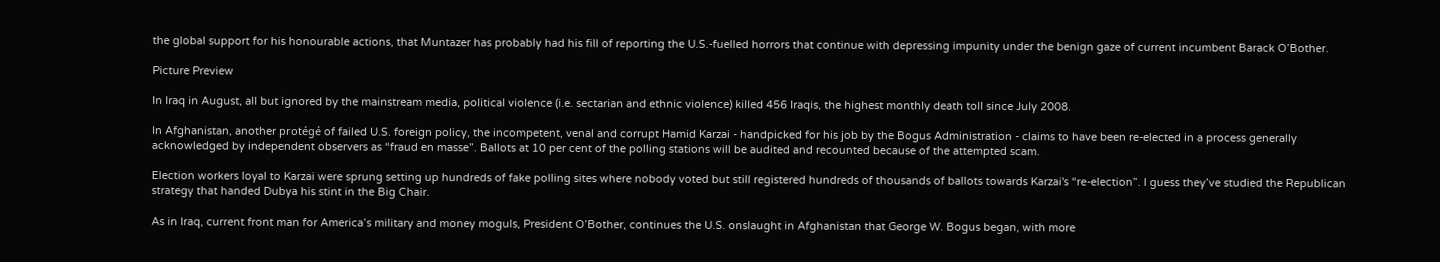the global support for his honourable actions, that Muntazer has probably had his fill of reporting the U.S.-fuelled horrors that continue with depressing impunity under the benign gaze of current incumbent Barack O’Bother.

Picture Preview

In Iraq in August, all but ignored by the mainstream media, political violence (i.e. sectarian and ethnic violence) killed 456 Iraqis, the highest monthly death toll since July 2008.

In Afghanistan, another protégé of failed U.S. foreign policy, the incompetent, venal and corrupt Hamid Karzai - handpicked for his job by the Bogus Administration - claims to have been re-elected in a process generally acknowledged by independent observers as “fraud en masse”. Ballots at 10 per cent of the polling stations will be audited and recounted because of the attempted scam.

Election workers loyal to Karzai were sprung setting up hundreds of fake polling sites where nobody voted but still registered hundreds of thousands of ballots towards Karzai's “re-election”. I guess they’ve studied the Republican strategy that handed Dubya his stint in the Big Chair.

As in Iraq, current front man for America’s military and money moguls, President O’Bother, continues the U.S. onslaught in Afghanistan that George W. Bogus began, with more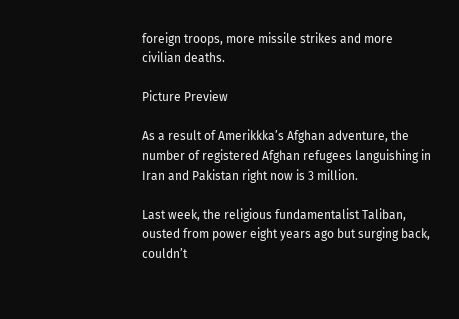foreign troops, more missile strikes and more civilian deaths.

Picture Preview

As a result of Amerikkka’s Afghan adventure, the number of registered Afghan refugees languishing in Iran and Pakistan right now is 3 million.

Last week, the religious fundamentalist Taliban, ousted from power eight years ago but surging back, couldn’t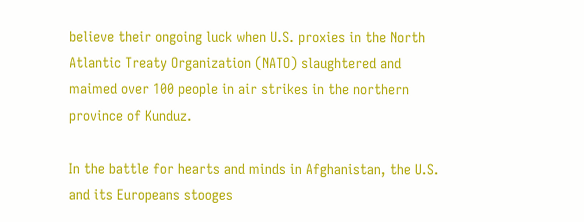believe their ongoing luck when U.S. proxies in the North Atlantic Treaty Organization (NATO) slaughtered and maimed over 100 people in air strikes in the northern province of Kunduz.

In the battle for hearts and minds in Afghanistan, the U.S. and its Europeans stooges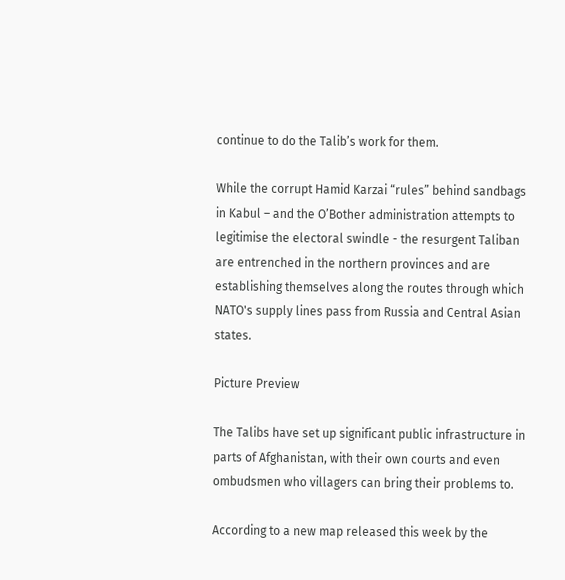continue to do the Talib’s work for them.

While the corrupt Hamid Karzai “rules” behind sandbags in Kabul – and the O’Bother administration attempts to legitimise the electoral swindle - the resurgent Taliban are entrenched in the northern provinces and are establishing themselves along the routes through which NATO's supply lines pass from Russia and Central Asian states.

Picture Preview

The Talibs have set up significant public infrastructure in parts of Afghanistan, with their own courts and even ombudsmen who villagers can bring their problems to.

According to a new map released this week by the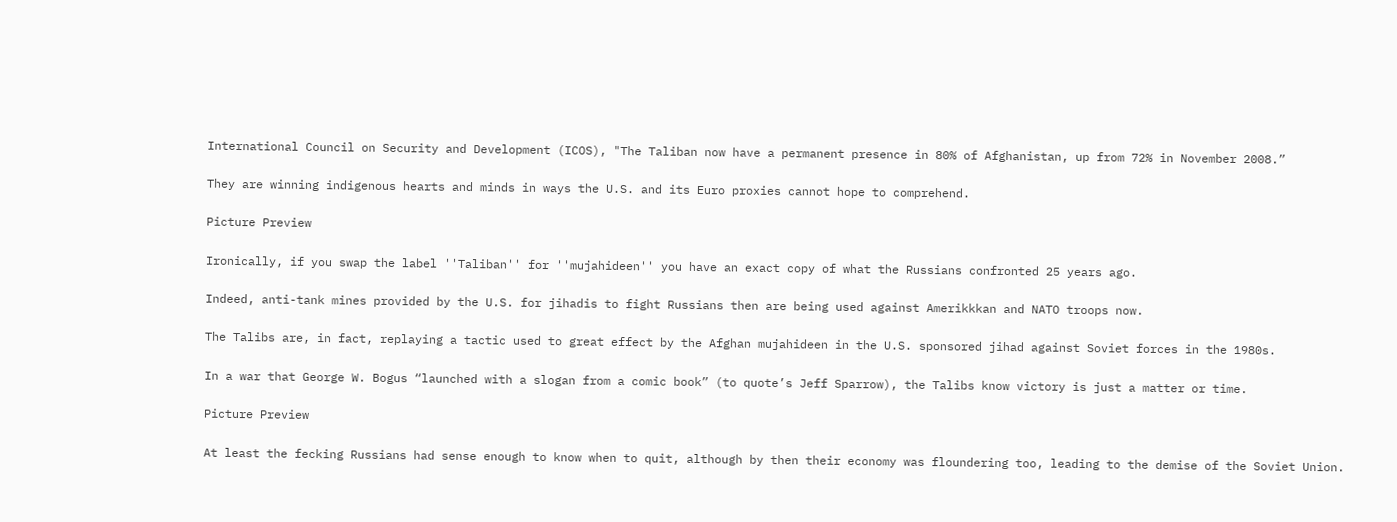International Council on Security and Development (ICOS), "The Taliban now have a permanent presence in 80% of Afghanistan, up from 72% in November 2008.”

They are winning indigenous hearts and minds in ways the U.S. and its Euro proxies cannot hope to comprehend.

Picture Preview

Ironically, if you swap the label ''Taliban'' for ''mujahideen'' you have an exact copy of what the Russians confronted 25 years ago.

Indeed, anti-tank mines provided by the U.S. for jihadis to fight Russians then are being used against Amerikkkan and NATO troops now.

The Talibs are, in fact, replaying a tactic used to great effect by the Afghan mujahideen in the U.S. sponsored jihad against Soviet forces in the 1980s.

In a war that George W. Bogus “launched with a slogan from a comic book” (to quote’s Jeff Sparrow), the Talibs know victory is just a matter or time.

Picture Preview

At least the fecking Russians had sense enough to know when to quit, although by then their economy was floundering too, leading to the demise of the Soviet Union.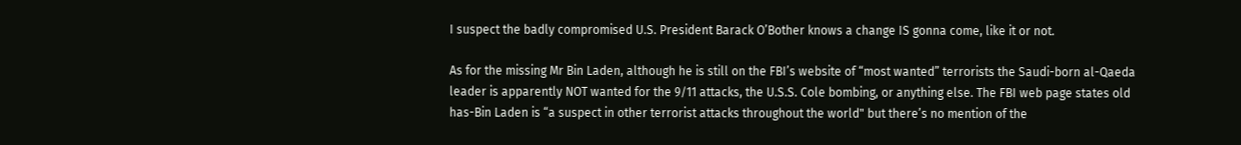I suspect the badly compromised U.S. President Barack O’Bother knows a change IS gonna come, like it or not.

As for the missing Mr Bin Laden, although he is still on the FBI’s website of “most wanted” terrorists the Saudi-born al-Qaeda leader is apparently NOT wanted for the 9/11 attacks, the U.S.S. Cole bombing, or anything else. The FBI web page states old has-Bin Laden is “a suspect in other terrorist attacks throughout the world" but there’s no mention of the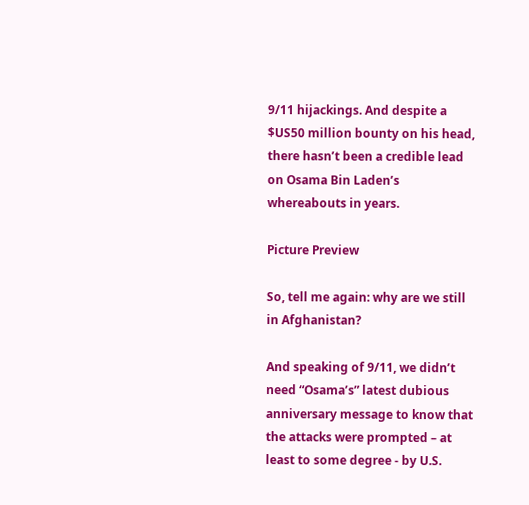9/11 hijackings. And despite a $US50 million bounty on his head, there hasn’t been a credible lead on Osama Bin Laden’s whereabouts in years.

Picture Preview

So, tell me again: why are we still in Afghanistan?

And speaking of 9/11, we didn’t need “Osama’s” latest dubious anniversary message to know that the attacks were prompted – at least to some degree - by U.S.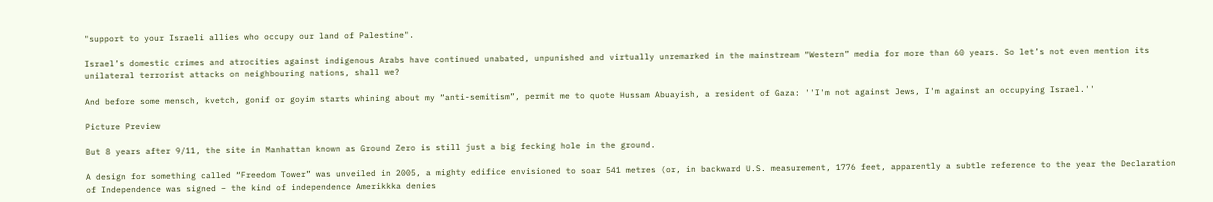"support to your Israeli allies who occupy our land of Palestine".

Israel’s domestic crimes and atrocities against indigenous Arabs have continued unabated, unpunished and virtually unremarked in the mainstream “Western” media for more than 60 years. So let’s not even mention its unilateral terrorist attacks on neighbouring nations, shall we?

And before some mensch, kvetch, gonif or goyim starts whining about my “anti-semitism”, permit me to quote Hussam Abuayish, a resident of Gaza: ''I'm not against Jews, I'm against an occupying Israel.''

Picture Preview

But 8 years after 9/11, the site in Manhattan known as Ground Zero is still just a big fecking hole in the ground.

A design for something called “Freedom Tower” was unveiled in 2005, a mighty edifice envisioned to soar 541 metres (or, in backward U.S. measurement, 1776 feet, apparently a subtle reference to the year the Declaration of Independence was signed – the kind of independence Amerikkka denies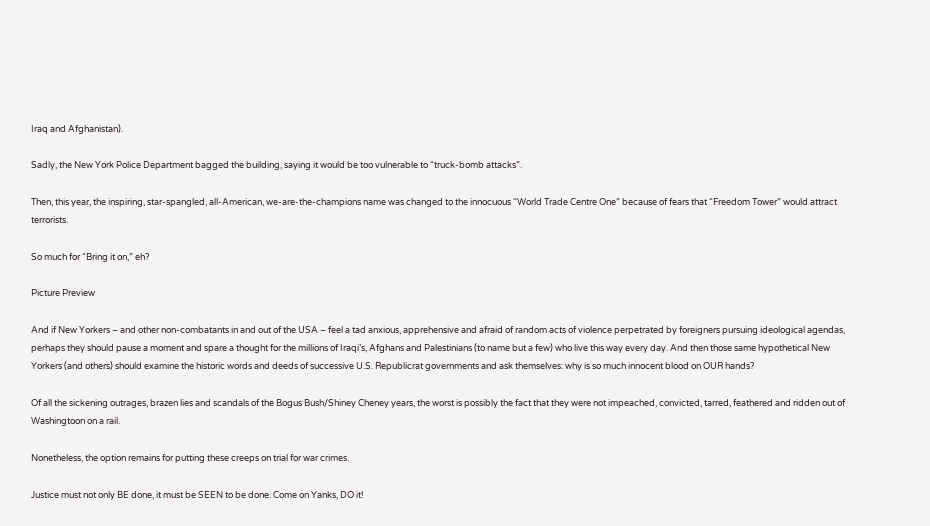Iraq and Afghanistan).

Sadly, the New York Police Department bagged the building, saying it would be too vulnerable to “truck-bomb attacks”.

Then, this year, the inspiring, star-spangled, all-American, we-are-the-champions name was changed to the innocuous “World Trade Centre One” because of fears that “Freedom Tower” would attract terrorists.

So much for “Bring it on,” eh?

Picture Preview

And if New Yorkers – and other non-combatants in and out of the USA – feel a tad anxious, apprehensive and afraid of random acts of violence perpetrated by foreigners pursuing ideological agendas, perhaps they should pause a moment and spare a thought for the millions of Iraqi’s, Afghans and Palestinians (to name but a few) who live this way every day. And then those same hypothetical New Yorkers (and others) should examine the historic words and deeds of successive U.S. Republicrat governments and ask themselves: why is so much innocent blood on OUR hands?

Of all the sickening outrages, brazen lies and scandals of the Bogus Bush/Shiney Cheney years, the worst is possibly the fact that they were not impeached, convicted, tarred, feathered and ridden out of Washingtoon on a rail.

Nonetheless, the option remains for putting these creeps on trial for war crimes.

Justice must not only BE done, it must be SEEN to be done. Come on Yanks, DO it!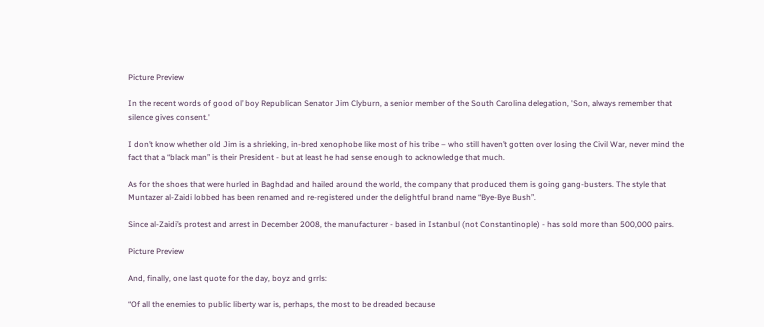Picture Preview

In the recent words of good ol’ boy Republican Senator Jim Clyburn, a senior member of the South Carolina delegation, 'Son, always remember that silence gives consent.'

I don’t know whether old Jim is a shrieking, in-bred xenophobe like most of his tribe – who still haven’t gotten over losing the Civil War, never mind the fact that a “black man” is their President - but at least he had sense enough to acknowledge that much.

As for the shoes that were hurled in Baghdad and hailed around the world, the company that produced them is going gang-busters. The style that Muntazer al-Zaidi lobbed has been renamed and re-registered under the delightful brand name “Bye-Bye Bush”.

Since al-Zaidi’s protest and arrest in December 2008, the manufacturer - based in Istanbul (not Constantinople) - has sold more than 500,000 pairs.

Picture Preview

And, finally, one last quote for the day, boyz and grrls:

“Of all the enemies to public liberty war is, perhaps, the most to be dreaded because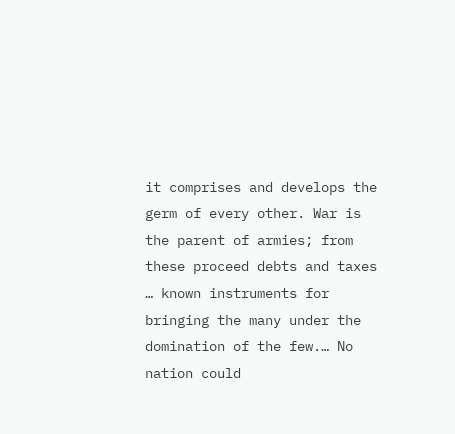it comprises and develops the germ of every other. War is the parent of armies; from these proceed debts and taxes … known instruments for bringing the many under the domination of the few.… No nation could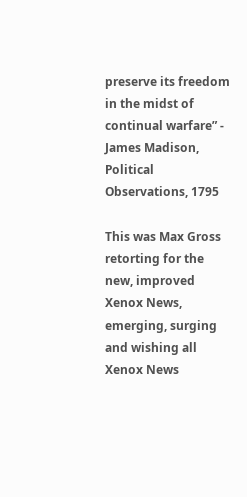preserve its freedom in the midst of continual warfare” - James Madison, Political Observations, 1795

This was Max Gross retorting for the new, improved Xenox News, emerging, surging and wishing all Xenox News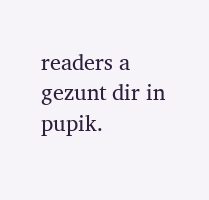readers a gezunt dir in pupik.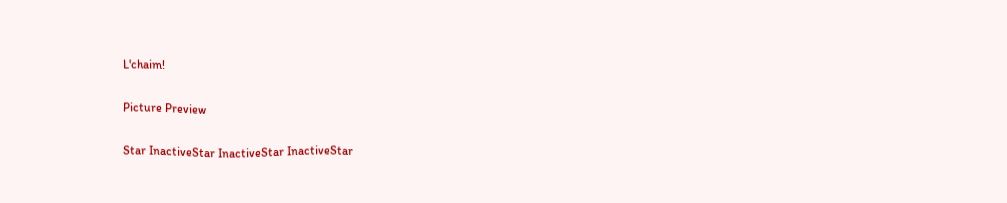L'chaim!

Picture Preview

Star InactiveStar InactiveStar InactiveStar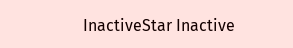InactiveStar Inactive